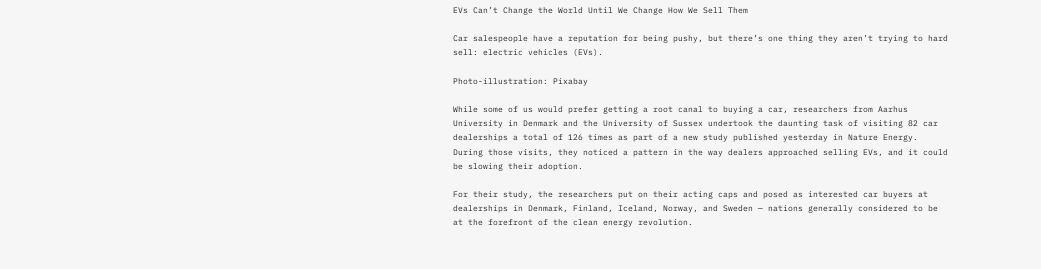EVs Can’t Change the World Until We Change How We Sell Them

Car salespeople have a reputation for being pushy, but there’s one thing they aren’t trying to hard sell: electric vehicles (EVs).

Photo-illustration: Pixabay

While some of us would prefer getting a root canal to buying a car, researchers from Aarhus University in Denmark and the University of Sussex undertook the daunting task of visiting 82 car dealerships a total of 126 times as part of a new study published yesterday in Nature Energy. During those visits, they noticed a pattern in the way dealers approached selling EVs, and it could be slowing their adoption.

For their study, the researchers put on their acting caps and posed as interested car buyers at dealerships in Denmark, Finland, Iceland, Norway, and Sweden — nations generally considered to be at the forefront of the clean energy revolution.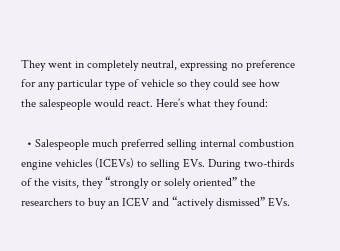They went in completely neutral, expressing no preference for any particular type of vehicle so they could see how the salespeople would react. Here’s what they found:

  • Salespeople much preferred selling internal combustion engine vehicles (ICEVs) to selling EVs. During two-thirds of the visits, they “strongly or solely oriented” the researchers to buy an ICEV and “actively dismissed” EVs.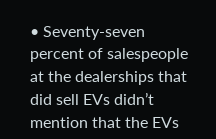• Seventy-seven percent of salespeople at the dealerships that did sell EVs didn’t mention that the EVs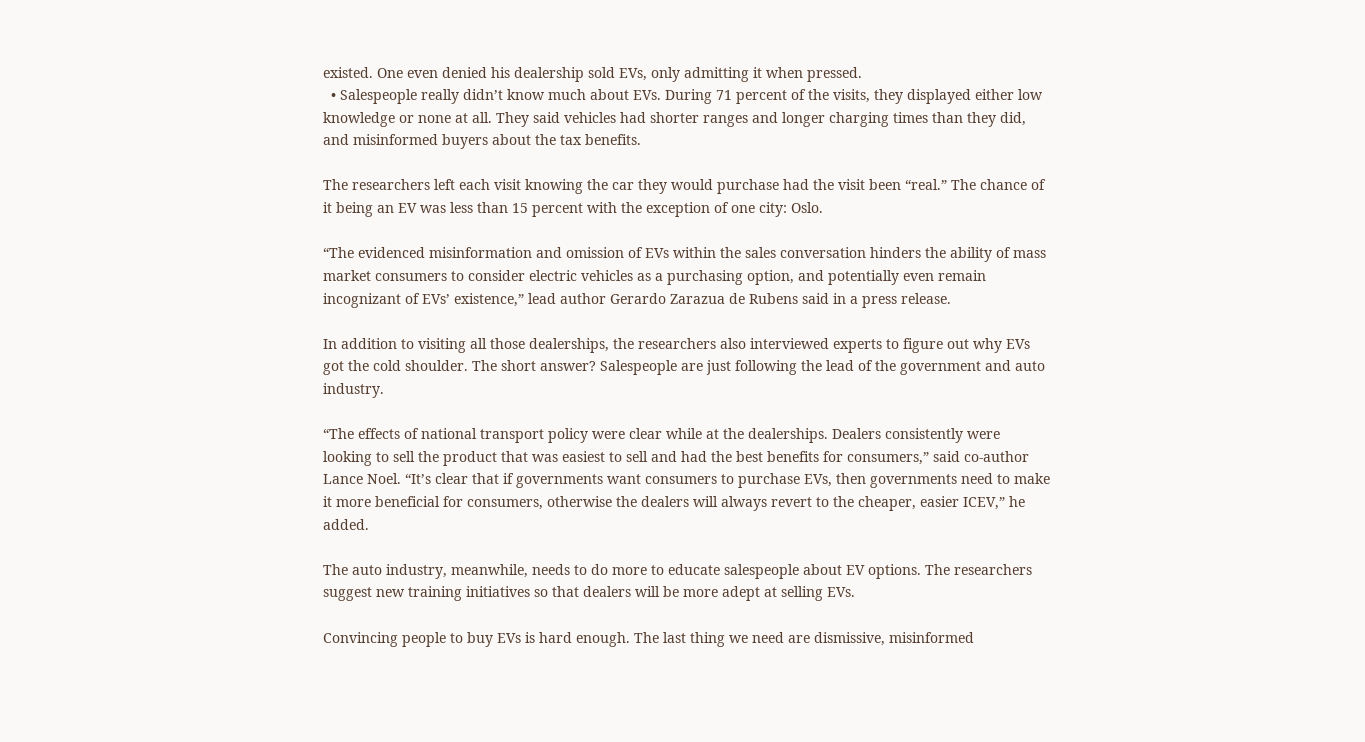existed. One even denied his dealership sold EVs, only admitting it when pressed.
  • Salespeople really didn’t know much about EVs. During 71 percent of the visits, they displayed either low knowledge or none at all. They said vehicles had shorter ranges and longer charging times than they did, and misinformed buyers about the tax benefits.

The researchers left each visit knowing the car they would purchase had the visit been “real.” The chance of it being an EV was less than 15 percent with the exception of one city: Oslo.

“The evidenced misinformation and omission of EVs within the sales conversation hinders the ability of mass market consumers to consider electric vehicles as a purchasing option, and potentially even remain incognizant of EVs’ existence,” lead author Gerardo Zarazua de Rubens said in a press release.

In addition to visiting all those dealerships, the researchers also interviewed experts to figure out why EVs got the cold shoulder. The short answer? Salespeople are just following the lead of the government and auto industry.

“The effects of national transport policy were clear while at the dealerships. Dealers consistently were looking to sell the product that was easiest to sell and had the best benefits for consumers,” said co-author Lance Noel. “It’s clear that if governments want consumers to purchase EVs, then governments need to make it more beneficial for consumers, otherwise the dealers will always revert to the cheaper, easier ICEV,” he added.

The auto industry, meanwhile, needs to do more to educate salespeople about EV options. The researchers suggest new training initiatives so that dealers will be more adept at selling EVs.

Convincing people to buy EVs is hard enough. The last thing we need are dismissive, misinformed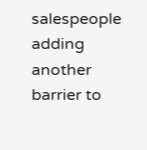salespeople adding another barrier to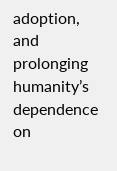adoption, and prolonging humanity’s dependence on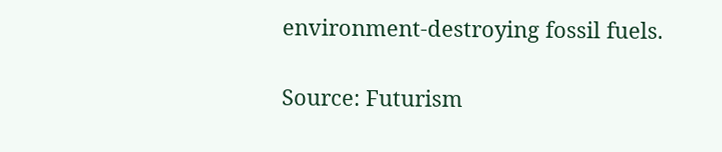environment-destroying fossil fuels.

Source: Futurism